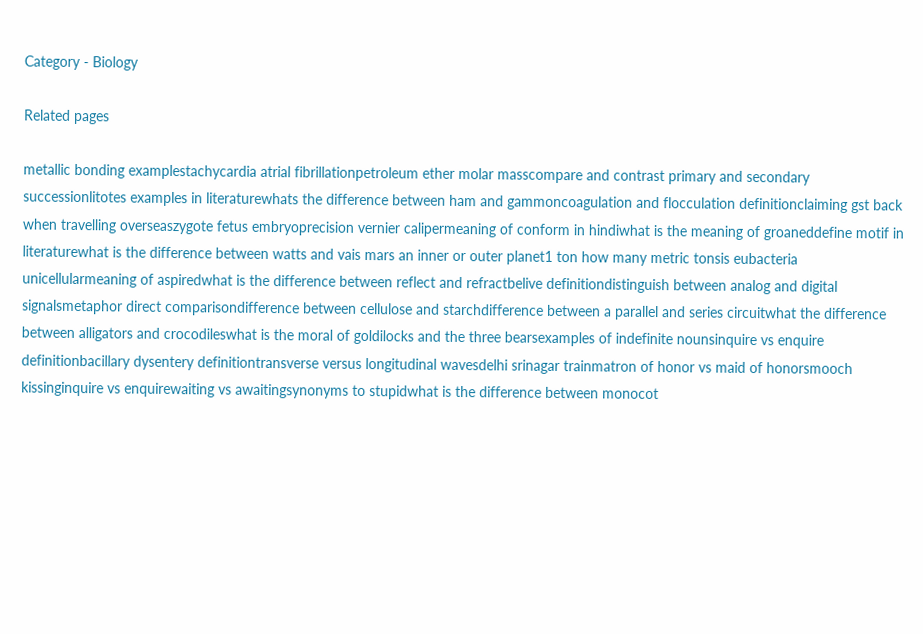Category - Biology

Related pages

metallic bonding examplestachycardia atrial fibrillationpetroleum ether molar masscompare and contrast primary and secondary successionlitotes examples in literaturewhats the difference between ham and gammoncoagulation and flocculation definitionclaiming gst back when travelling overseaszygote fetus embryoprecision vernier calipermeaning of conform in hindiwhat is the meaning of groaneddefine motif in literaturewhat is the difference between watts and vais mars an inner or outer planet1 ton how many metric tonsis eubacteria unicellularmeaning of aspiredwhat is the difference between reflect and refractbelive definitiondistinguish between analog and digital signalsmetaphor direct comparisondifference between cellulose and starchdifference between a parallel and series circuitwhat the difference between alligators and crocodileswhat is the moral of goldilocks and the three bearsexamples of indefinite nounsinquire vs enquire definitionbacillary dysentery definitiontransverse versus longitudinal wavesdelhi srinagar trainmatron of honor vs maid of honorsmooch kissinginquire vs enquirewaiting vs awaitingsynonyms to stupidwhat is the difference between monocot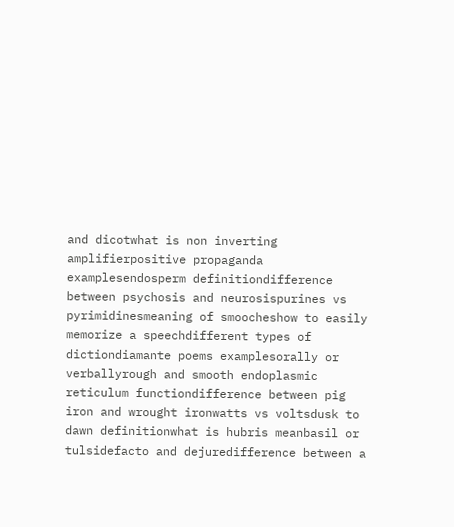and dicotwhat is non inverting amplifierpositive propaganda examplesendosperm definitiondifference between psychosis and neurosispurines vs pyrimidinesmeaning of smoocheshow to easily memorize a speechdifferent types of dictiondiamante poems examplesorally or verballyrough and smooth endoplasmic reticulum functiondifference between pig iron and wrought ironwatts vs voltsdusk to dawn definitionwhat is hubris meanbasil or tulsidefacto and dejuredifference between a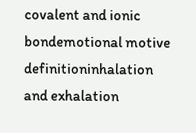covalent and ionic bondemotional motive definitioninhalation and exhalation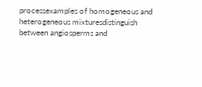processexamples of homogeneous and heterogeneous mixturesdistinguish between angiosperms and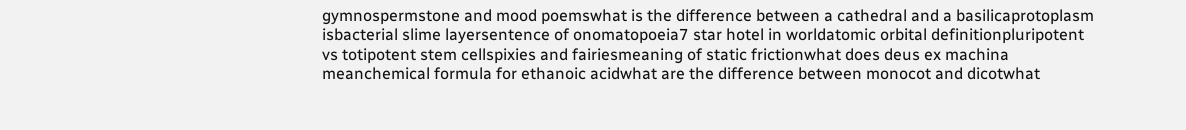gymnospermstone and mood poemswhat is the difference between a cathedral and a basilicaprotoplasm isbacterial slime layersentence of onomatopoeia7 star hotel in worldatomic orbital definitionpluripotent vs totipotent stem cellspixies and fairiesmeaning of static frictionwhat does deus ex machina meanchemical formula for ethanoic acidwhat are the difference between monocot and dicotwhat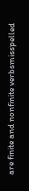are finite and nonfinite verbsmisspelled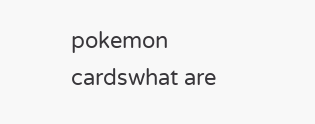pokemon cardswhat are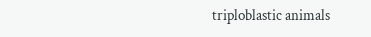triploblastic animals